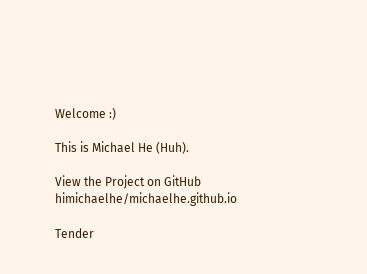Welcome :)

This is Michael He (Huh).

View the Project on GitHub himichaelhe/michaelhe.github.io

Tender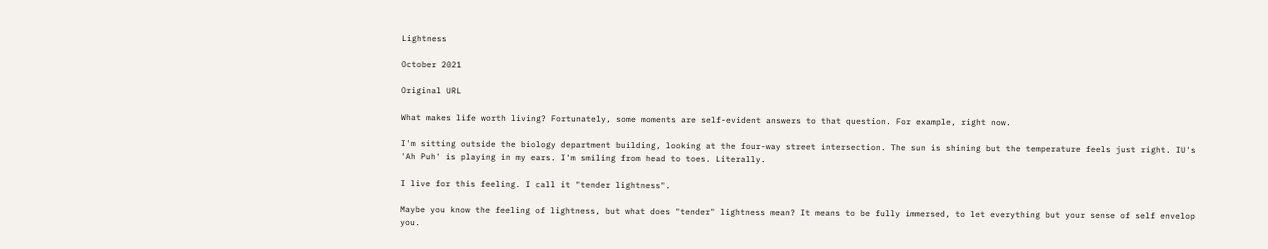Lightness

October 2021

Original URL

What makes life worth living? Fortunately, some moments are self-evident answers to that question. For example, right now.

I'm sitting outside the biology department building, looking at the four-way street intersection. The sun is shining but the temperature feels just right. IU's 'Ah Puh' is playing in my ears. I'm smiling from head to toes. Literally.

I live for this feeling. I call it "tender lightness".

Maybe you know the feeling of lightness, but what does "tender" lightness mean? It means to be fully immersed, to let everything but your sense of self envelop you.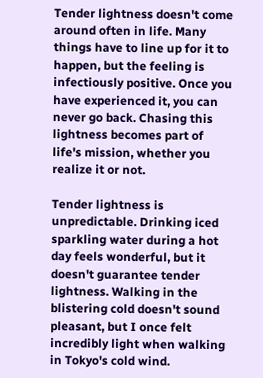Tender lightness doesn't come around often in life. Many things have to line up for it to happen, but the feeling is infectiously positive. Once you have experienced it, you can never go back. Chasing this lightness becomes part of life's mission, whether you realize it or not.

Tender lightness is unpredictable. Drinking iced sparkling water during a hot day feels wonderful, but it doesn't guarantee tender lightness. Walking in the blistering cold doesn't sound pleasant, but I once felt incredibly light when walking in Tokyo's cold wind.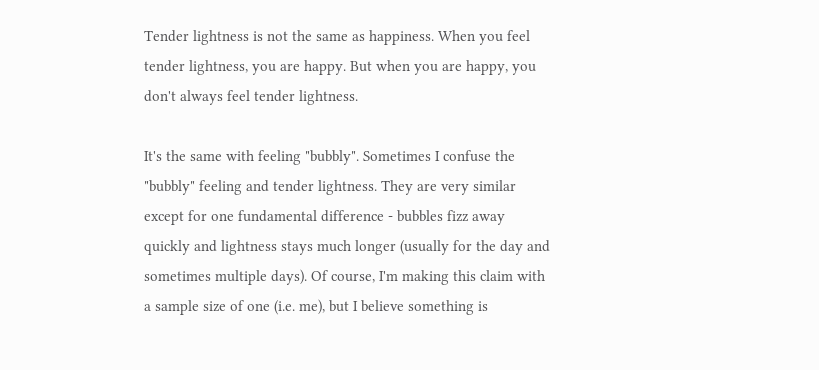Tender lightness is not the same as happiness. When you feel tender lightness, you are happy. But when you are happy, you don't always feel tender lightness.

It's the same with feeling "bubbly". Sometimes I confuse the "bubbly" feeling and tender lightness. They are very similar except for one fundamental difference - bubbles fizz away quickly and lightness stays much longer (usually for the day and sometimes multiple days). Of course, I'm making this claim with a sample size of one (i.e. me), but I believe something is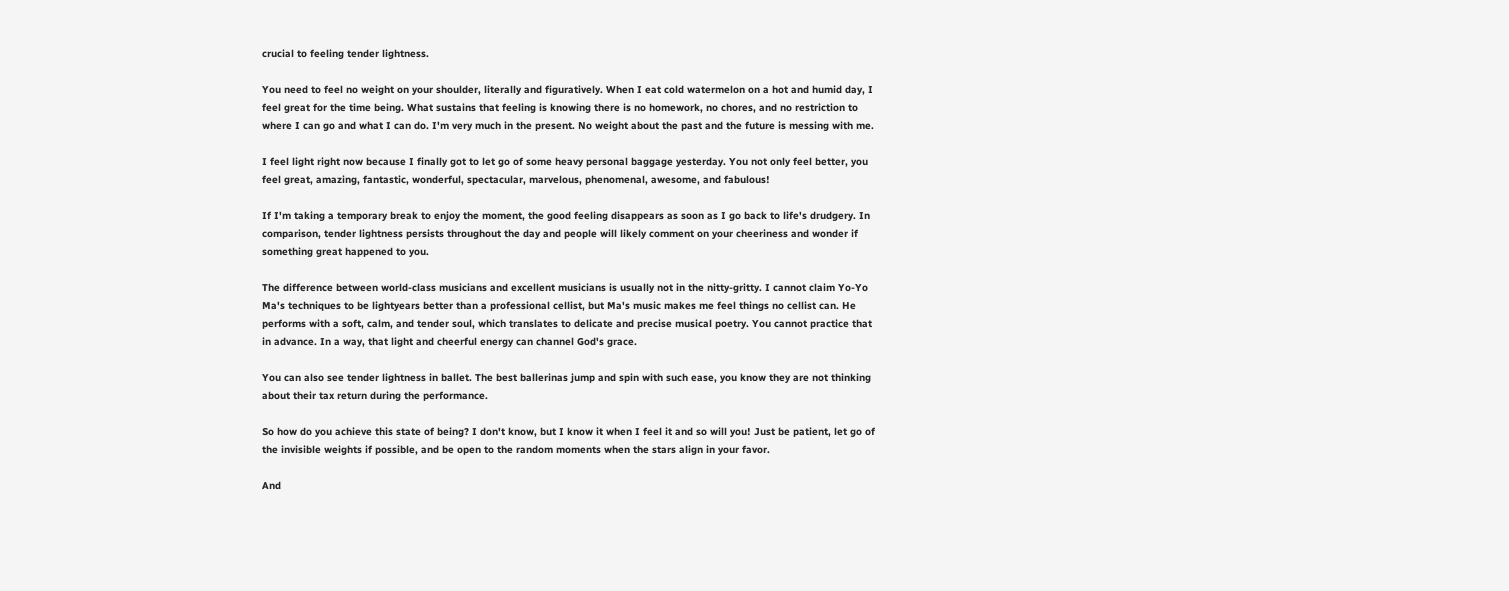crucial to feeling tender lightness.

You need to feel no weight on your shoulder, literally and figuratively. When I eat cold watermelon on a hot and humid day, I feel great for the time being. What sustains that feeling is knowing there is no homework, no chores, and no restriction to where I can go and what I can do. I'm very much in the present. No weight about the past and the future is messing with me.

I feel light right now because I finally got to let go of some heavy personal baggage yesterday. You not only feel better, you feel great, amazing, fantastic, wonderful, spectacular, marvelous, phenomenal, awesome, and fabulous!

If I'm taking a temporary break to enjoy the moment, the good feeling disappears as soon as I go back to life's drudgery. In comparison, tender lightness persists throughout the day and people will likely comment on your cheeriness and wonder if something great happened to you.

The difference between world-class musicians and excellent musicians is usually not in the nitty-gritty. I cannot claim Yo-Yo Ma's techniques to be lightyears better than a professional cellist, but Ma's music makes me feel things no cellist can. He performs with a soft, calm, and tender soul, which translates to delicate and precise musical poetry. You cannot practice that in advance. In a way, that light and cheerful energy can channel God's grace.

You can also see tender lightness in ballet. The best ballerinas jump and spin with such ease, you know they are not thinking about their tax return during the performance.

So how do you achieve this state of being? I don't know, but I know it when I feel it and so will you! Just be patient, let go of the invisible weights if possible, and be open to the random moments when the stars align in your favor.

And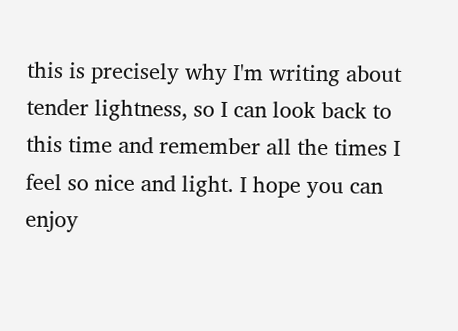this is precisely why I'm writing about tender lightness, so I can look back to this time and remember all the times I feel so nice and light. I hope you can enjoy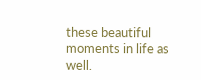these beautiful moments in life as well.